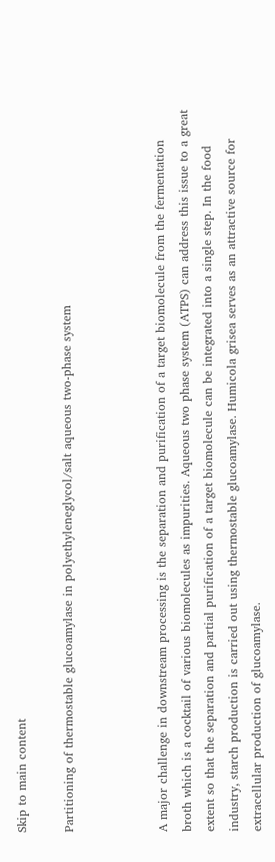Skip to main content

Partitioning of thermostable glucoamylase in polyethyleneglycol/salt aqueous two-phase system



A major challenge in downstream processing is the separation and purification of a target biomolecule from the fermentation broth which is a cocktail of various biomolecules as impurities. Aqueous two phase system (ATPS) can address this issue to a great extent so that the separation and partial purification of a target biomolecule can be integrated into a single step. In the food industry, starch production is carried out using thermostable glucoamylase. Humicola grisea serves as an attractive source for extracellular production of glucoamylase.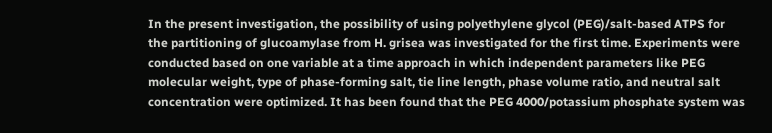In the present investigation, the possibility of using polyethylene glycol (PEG)/salt-based ATPS for the partitioning of glucoamylase from H. grisea was investigated for the first time. Experiments were conducted based on one variable at a time approach in which independent parameters like PEG molecular weight, type of phase-forming salt, tie line length, phase volume ratio, and neutral salt concentration were optimized. It has been found that the PEG 4000/potassium phosphate system was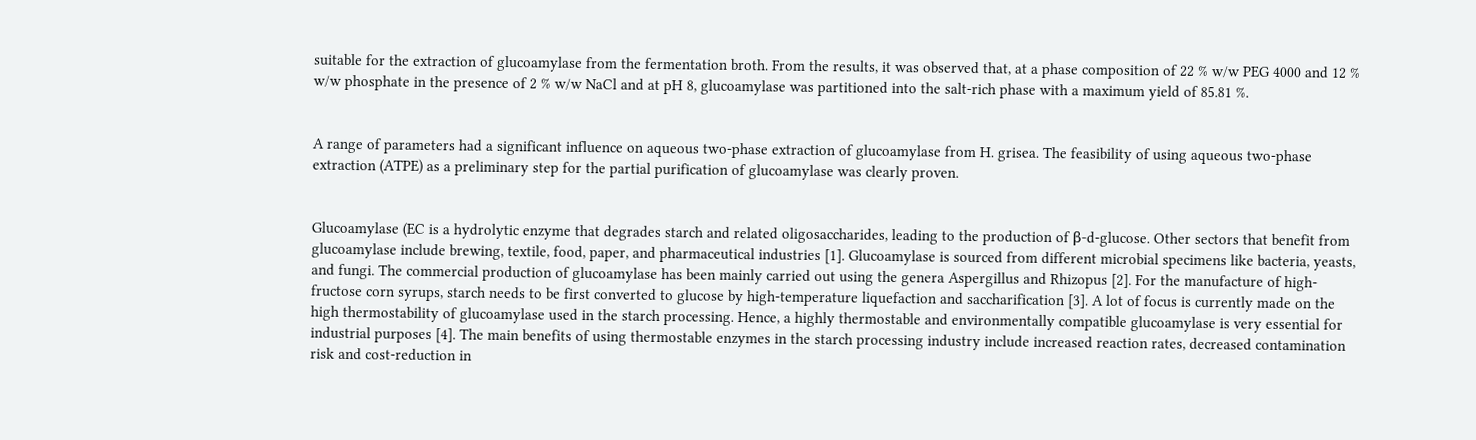suitable for the extraction of glucoamylase from the fermentation broth. From the results, it was observed that, at a phase composition of 22 % w/w PEG 4000 and 12 % w/w phosphate in the presence of 2 % w/w NaCl and at pH 8, glucoamylase was partitioned into the salt-rich phase with a maximum yield of 85.81 %.


A range of parameters had a significant influence on aqueous two-phase extraction of glucoamylase from H. grisea. The feasibility of using aqueous two-phase extraction (ATPE) as a preliminary step for the partial purification of glucoamylase was clearly proven.


Glucoamylase (EC is a hydrolytic enzyme that degrades starch and related oligosaccharides, leading to the production of β-d-glucose. Other sectors that benefit from glucoamylase include brewing, textile, food, paper, and pharmaceutical industries [1]. Glucoamylase is sourced from different microbial specimens like bacteria, yeasts, and fungi. The commercial production of glucoamylase has been mainly carried out using the genera Aspergillus and Rhizopus [2]. For the manufacture of high-fructose corn syrups, starch needs to be first converted to glucose by high-temperature liquefaction and saccharification [3]. A lot of focus is currently made on the high thermostability of glucoamylase used in the starch processing. Hence, a highly thermostable and environmentally compatible glucoamylase is very essential for industrial purposes [4]. The main benefits of using thermostable enzymes in the starch processing industry include increased reaction rates, decreased contamination risk and cost-reduction in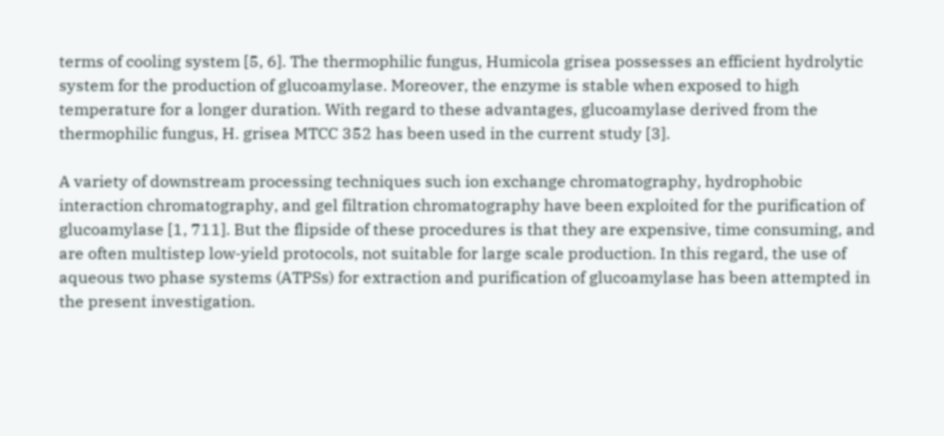terms of cooling system [5, 6]. The thermophilic fungus, Humicola grisea possesses an efficient hydrolytic system for the production of glucoamylase. Moreover, the enzyme is stable when exposed to high temperature for a longer duration. With regard to these advantages, glucoamylase derived from the thermophilic fungus, H. grisea MTCC 352 has been used in the current study [3].

A variety of downstream processing techniques such ion exchange chromatography, hydrophobic interaction chromatography, and gel filtration chromatography have been exploited for the purification of glucoamylase [1, 711]. But the flipside of these procedures is that they are expensive, time consuming, and are often multistep low-yield protocols, not suitable for large scale production. In this regard, the use of aqueous two phase systems (ATPSs) for extraction and purification of glucoamylase has been attempted in the present investigation.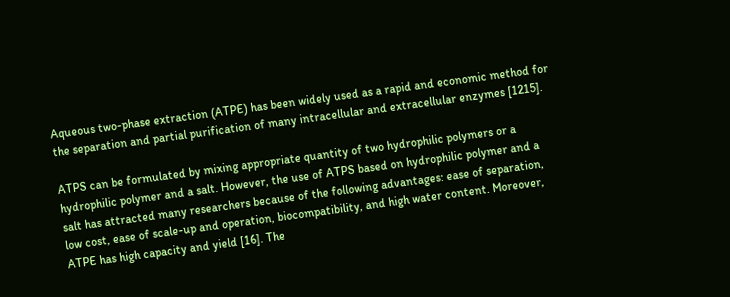Aqueous two-phase extraction (ATPE) has been widely used as a rapid and economic method for the separation and partial purification of many intracellular and extracellular enzymes [1215].

ATPS can be formulated by mixing appropriate quantity of two hydrophilic polymers or a hydrophilic polymer and a salt. However, the use of ATPS based on hydrophilic polymer and a salt has attracted many researchers because of the following advantages: ease of separation, low cost, ease of scale-up and operation, biocompatibility, and high water content. Moreover, ATPE has high capacity and yield [16]. The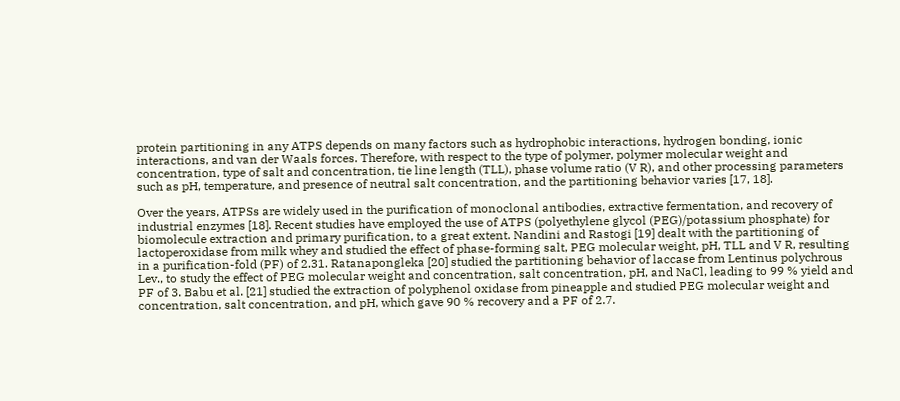protein partitioning in any ATPS depends on many factors such as hydrophobic interactions, hydrogen bonding, ionic interactions, and van der Waals forces. Therefore, with respect to the type of polymer, polymer molecular weight and concentration, type of salt and concentration, tie line length (TLL), phase volume ratio (V R), and other processing parameters such as pH, temperature, and presence of neutral salt concentration, and the partitioning behavior varies [17, 18].

Over the years, ATPSs are widely used in the purification of monoclonal antibodies, extractive fermentation, and recovery of industrial enzymes [18]. Recent studies have employed the use of ATPS (polyethylene glycol (PEG)/potassium phosphate) for biomolecule extraction and primary purification, to a great extent. Nandini and Rastogi [19] dealt with the partitioning of lactoperoxidase from milk whey and studied the effect of phase-forming salt, PEG molecular weight, pH, TLL and V R, resulting in a purification-fold (PF) of 2.31. Ratanapongleka [20] studied the partitioning behavior of laccase from Lentinus polychrous Lev., to study the effect of PEG molecular weight and concentration, salt concentration, pH, and NaCl, leading to 99 % yield and PF of 3. Babu et al. [21] studied the extraction of polyphenol oxidase from pineapple and studied PEG molecular weight and concentration, salt concentration, and pH, which gave 90 % recovery and a PF of 2.7.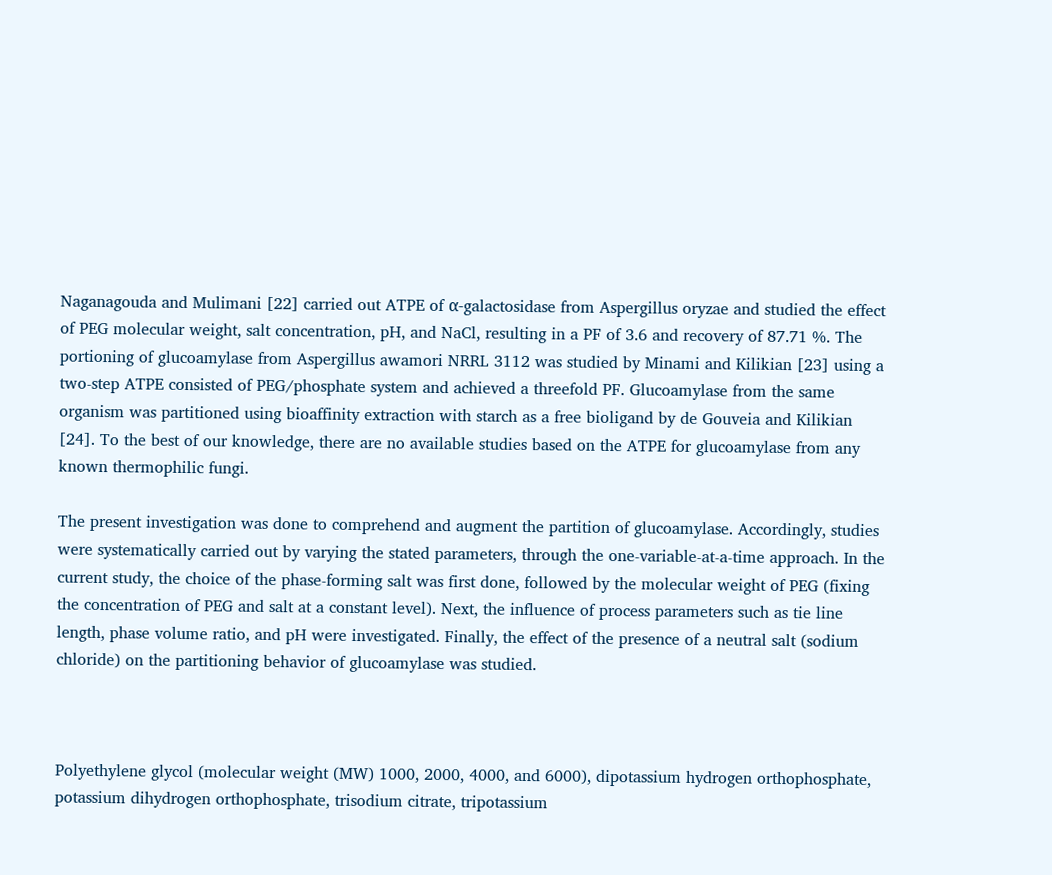Naganagouda and Mulimani [22] carried out ATPE of α-galactosidase from Aspergillus oryzae and studied the effect of PEG molecular weight, salt concentration, pH, and NaCl, resulting in a PF of 3.6 and recovery of 87.71 %. The portioning of glucoamylase from Aspergillus awamori NRRL 3112 was studied by Minami and Kilikian [23] using a two-step ATPE consisted of PEG/phosphate system and achieved a threefold PF. Glucoamylase from the same organism was partitioned using bioaffinity extraction with starch as a free bioligand by de Gouveia and Kilikian [24]. To the best of our knowledge, there are no available studies based on the ATPE for glucoamylase from any known thermophilic fungi.

The present investigation was done to comprehend and augment the partition of glucoamylase. Accordingly, studies were systematically carried out by varying the stated parameters, through the one-variable-at-a-time approach. In the current study, the choice of the phase-forming salt was first done, followed by the molecular weight of PEG (fixing the concentration of PEG and salt at a constant level). Next, the influence of process parameters such as tie line length, phase volume ratio, and pH were investigated. Finally, the effect of the presence of a neutral salt (sodium chloride) on the partitioning behavior of glucoamylase was studied.



Polyethylene glycol (molecular weight (MW) 1000, 2000, 4000, and 6000), dipotassium hydrogen orthophosphate, potassium dihydrogen orthophosphate, trisodium citrate, tripotassium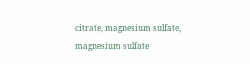citrate, magnesium sulfate, magnesium sulfate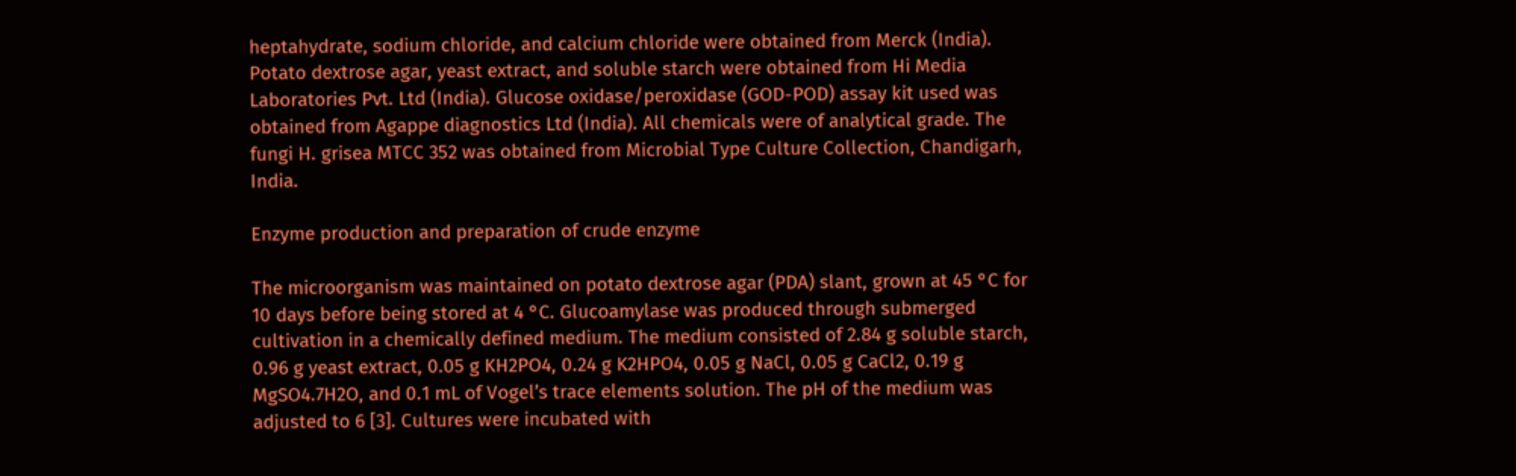heptahydrate, sodium chloride, and calcium chloride were obtained from Merck (India). Potato dextrose agar, yeast extract, and soluble starch were obtained from Hi Media Laboratories Pvt. Ltd (India). Glucose oxidase/peroxidase (GOD-POD) assay kit used was obtained from Agappe diagnostics Ltd (India). All chemicals were of analytical grade. The fungi H. grisea MTCC 352 was obtained from Microbial Type Culture Collection, Chandigarh, India.

Enzyme production and preparation of crude enzyme

The microorganism was maintained on potato dextrose agar (PDA) slant, grown at 45 °C for 10 days before being stored at 4 °C. Glucoamylase was produced through submerged cultivation in a chemically defined medium. The medium consisted of 2.84 g soluble starch, 0.96 g yeast extract, 0.05 g KH2PO4, 0.24 g K2HPO4, 0.05 g NaCl, 0.05 g CaCl2, 0.19 g MgSO4.7H2O, and 0.1 mL of Vogel’s trace elements solution. The pH of the medium was adjusted to 6 [3]. Cultures were incubated with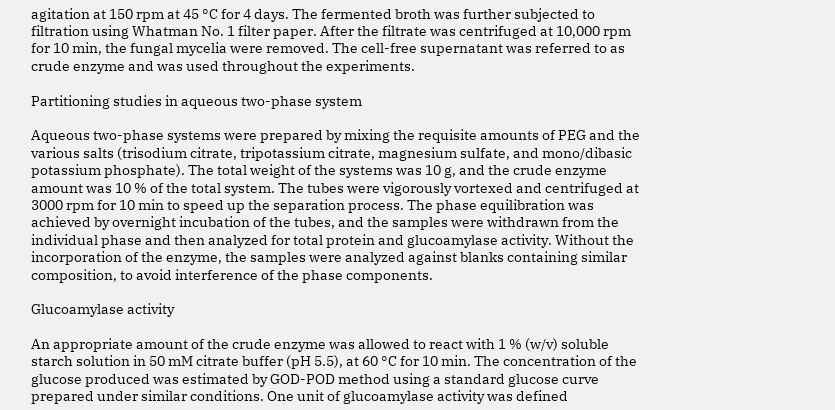agitation at 150 rpm at 45 °C for 4 days. The fermented broth was further subjected to filtration using Whatman No. 1 filter paper. After the filtrate was centrifuged at 10,000 rpm for 10 min, the fungal mycelia were removed. The cell-free supernatant was referred to as crude enzyme and was used throughout the experiments.

Partitioning studies in aqueous two-phase system

Aqueous two-phase systems were prepared by mixing the requisite amounts of PEG and the various salts (trisodium citrate, tripotassium citrate, magnesium sulfate, and mono/dibasic potassium phosphate). The total weight of the systems was 10 g, and the crude enzyme amount was 10 % of the total system. The tubes were vigorously vortexed and centrifuged at 3000 rpm for 10 min to speed up the separation process. The phase equilibration was achieved by overnight incubation of the tubes, and the samples were withdrawn from the individual phase and then analyzed for total protein and glucoamylase activity. Without the incorporation of the enzyme, the samples were analyzed against blanks containing similar composition, to avoid interference of the phase components.

Glucoamylase activity

An appropriate amount of the crude enzyme was allowed to react with 1 % (w/v) soluble starch solution in 50 mM citrate buffer (pH 5.5), at 60 °C for 10 min. The concentration of the glucose produced was estimated by GOD-POD method using a standard glucose curve prepared under similar conditions. One unit of glucoamylase activity was defined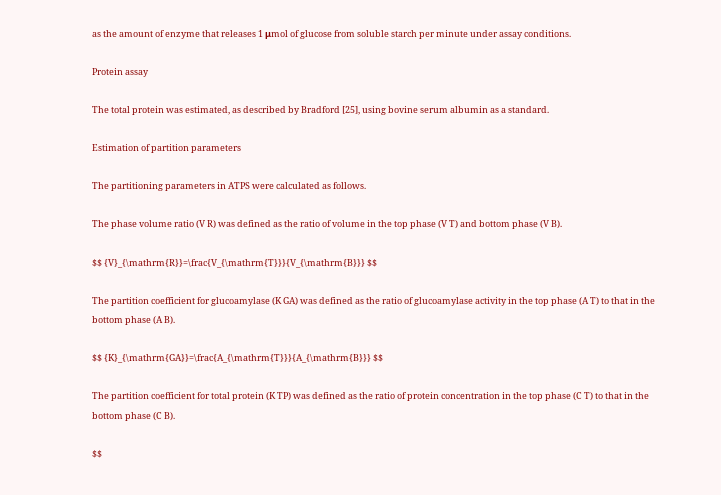as the amount of enzyme that releases 1 μmol of glucose from soluble starch per minute under assay conditions.

Protein assay

The total protein was estimated, as described by Bradford [25], using bovine serum albumin as a standard.

Estimation of partition parameters

The partitioning parameters in ATPS were calculated as follows.

The phase volume ratio (V R) was defined as the ratio of volume in the top phase (V T) and bottom phase (V B).

$$ {V}_{\mathrm{R}}=\frac{V_{\mathrm{T}}}{V_{\mathrm{B}}} $$

The partition coefficient for glucoamylase (K GA) was defined as the ratio of glucoamylase activity in the top phase (A T) to that in the bottom phase (A B).

$$ {K}_{\mathrm{GA}}=\frac{A_{\mathrm{T}}}{A_{\mathrm{B}}} $$

The partition coefficient for total protein (K TP) was defined as the ratio of protein concentration in the top phase (C T) to that in the bottom phase (C B).

$$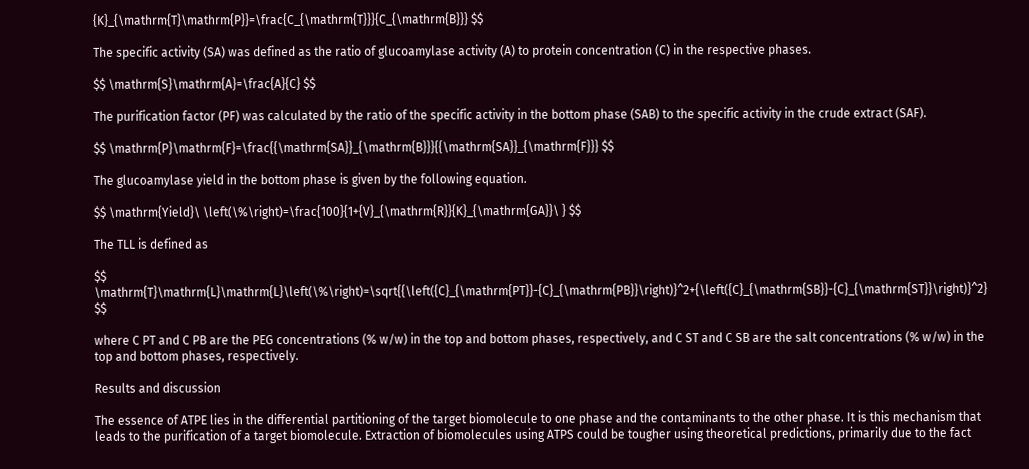{K}_{\mathrm{T}\mathrm{P}}=\frac{C_{\mathrm{T}}}{C_{\mathrm{B}}} $$

The specific activity (SA) was defined as the ratio of glucoamylase activity (A) to protein concentration (C) in the respective phases.

$$ \mathrm{S}\mathrm{A}=\frac{A}{C} $$

The purification factor (PF) was calculated by the ratio of the specific activity in the bottom phase (SAB) to the specific activity in the crude extract (SAF).

$$ \mathrm{P}\mathrm{F}=\frac{{\mathrm{SA}}_{\mathrm{B}}}{{\mathrm{SA}}_{\mathrm{F}}} $$

The glucoamylase yield in the bottom phase is given by the following equation.

$$ \mathrm{Yield}\ \left(\%\right)=\frac{100}{1+{V}_{\mathrm{R}}{K}_{\mathrm{GA}}\ } $$

The TLL is defined as

$$ \mathrm{T}\mathrm{L}\mathrm{L}\left(\%\right)=\sqrt{{\left({C}_{\mathrm{PT}}-{C}_{\mathrm{PB}}\right)}^2+{\left({C}_{\mathrm{SB}}-{C}_{\mathrm{ST}}\right)}^2} $$

where C PT and C PB are the PEG concentrations (% w/w) in the top and bottom phases, respectively, and C ST and C SB are the salt concentrations (% w/w) in the top and bottom phases, respectively.

Results and discussion

The essence of ATPE lies in the differential partitioning of the target biomolecule to one phase and the contaminants to the other phase. It is this mechanism that leads to the purification of a target biomolecule. Extraction of biomolecules using ATPS could be tougher using theoretical predictions, primarily due to the fact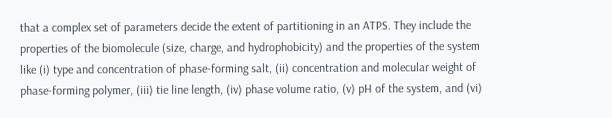that a complex set of parameters decide the extent of partitioning in an ATPS. They include the properties of the biomolecule (size, charge, and hydrophobicity) and the properties of the system like (i) type and concentration of phase-forming salt, (ii) concentration and molecular weight of phase-forming polymer, (iii) tie line length, (iv) phase volume ratio, (v) pH of the system, and (vi)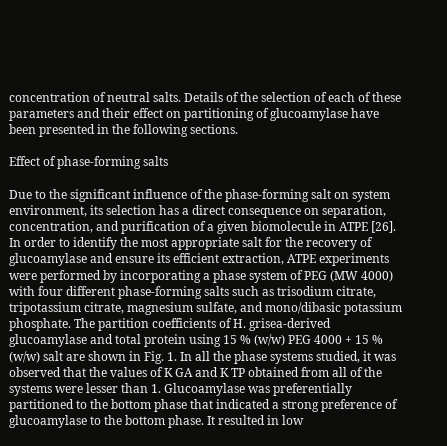concentration of neutral salts. Details of the selection of each of these parameters and their effect on partitioning of glucoamylase have been presented in the following sections.

Effect of phase-forming salts

Due to the significant influence of the phase-forming salt on system environment, its selection has a direct consequence on separation, concentration, and purification of a given biomolecule in ATPE [26]. In order to identify the most appropriate salt for the recovery of glucoamylase and ensure its efficient extraction, ATPE experiments were performed by incorporating a phase system of PEG (MW 4000) with four different phase-forming salts such as trisodium citrate, tripotassium citrate, magnesium sulfate, and mono/dibasic potassium phosphate. The partition coefficients of H. grisea-derived glucoamylase and total protein using 15 % (w/w) PEG 4000 + 15 % (w/w) salt are shown in Fig. 1. In all the phase systems studied, it was observed that the values of K GA and K TP obtained from all of the systems were lesser than 1. Glucoamylase was preferentially partitioned to the bottom phase that indicated a strong preference of glucoamylase to the bottom phase. It resulted in low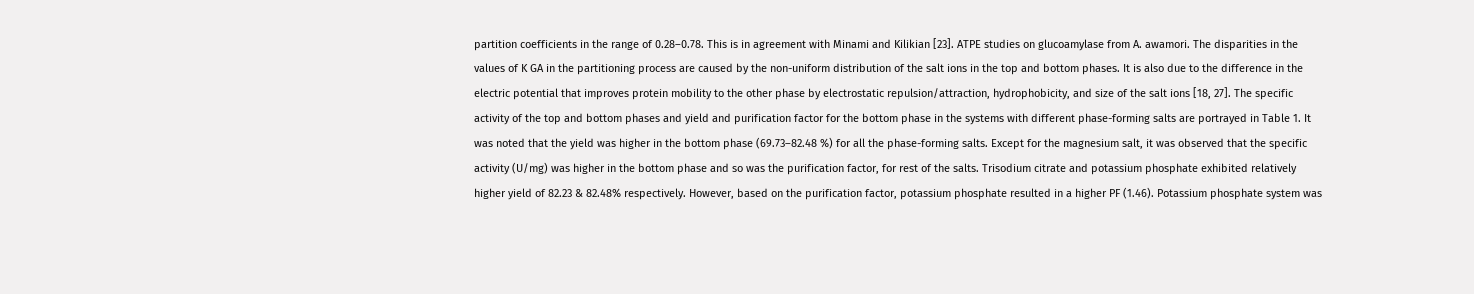partition coefficients in the range of 0.28–0.78. This is in agreement with Minami and Kilikian [23]. ATPE studies on glucoamylase from A. awamori. The disparities in the values of K GA in the partitioning process are caused by the non-uniform distribution of the salt ions in the top and bottom phases. It is also due to the difference in the electric potential that improves protein mobility to the other phase by electrostatic repulsion/attraction, hydrophobicity, and size of the salt ions [18, 27]. The specific activity of the top and bottom phases and yield and purification factor for the bottom phase in the systems with different phase-forming salts are portrayed in Table 1. It was noted that the yield was higher in the bottom phase (69.73–82.48 %) for all the phase-forming salts. Except for the magnesium salt, it was observed that the specific activity (U/mg) was higher in the bottom phase and so was the purification factor, for rest of the salts. Trisodium citrate and potassium phosphate exhibited relatively higher yield of 82.23 & 82.48% respectively. However, based on the purification factor, potassium phosphate resulted in a higher PF (1.46). Potassium phosphate system was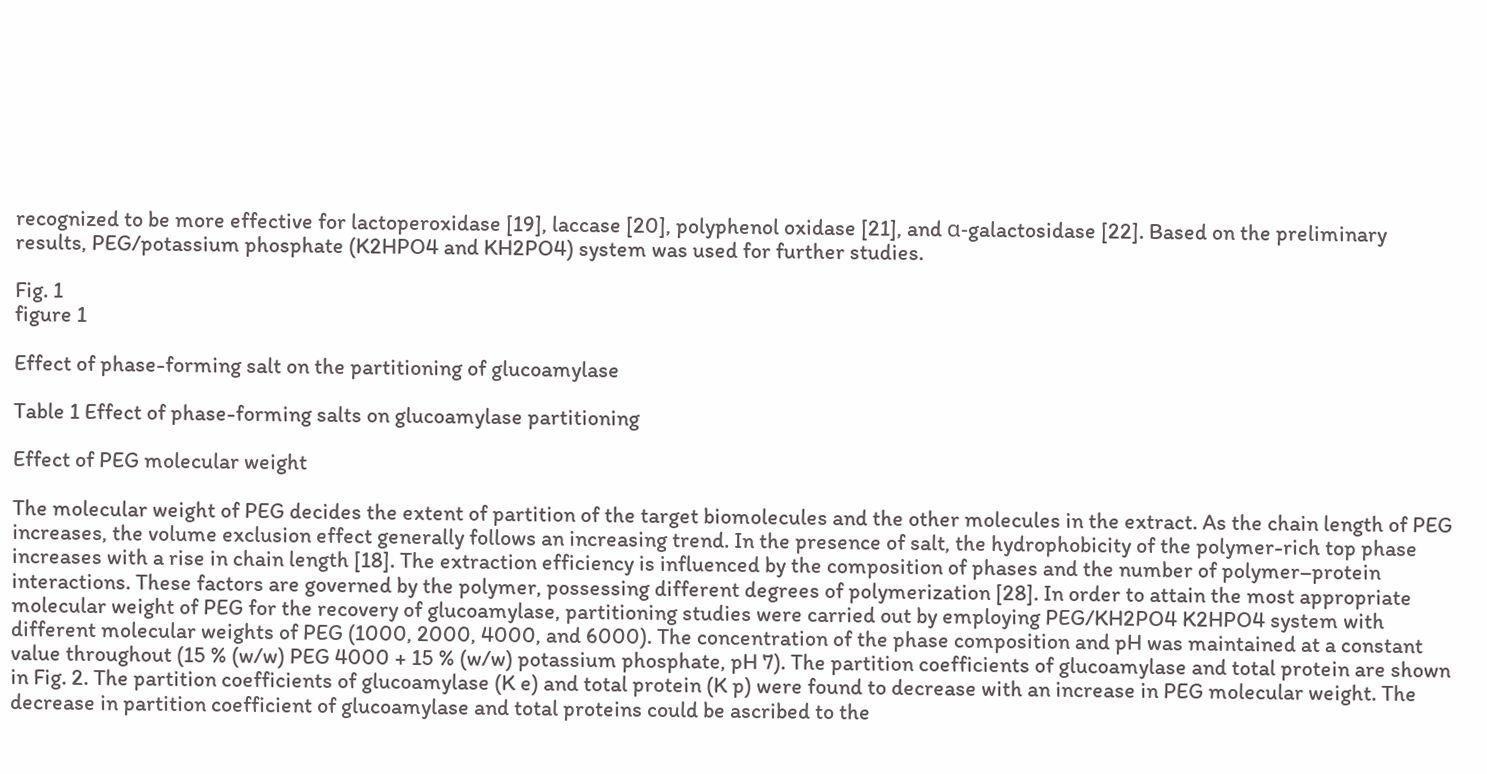recognized to be more effective for lactoperoxidase [19], laccase [20], polyphenol oxidase [21], and α-galactosidase [22]. Based on the preliminary results, PEG/potassium phosphate (K2HPO4 and KH2PO4) system was used for further studies.

Fig. 1
figure 1

Effect of phase-forming salt on the partitioning of glucoamylase

Table 1 Effect of phase-forming salts on glucoamylase partitioning

Effect of PEG molecular weight

The molecular weight of PEG decides the extent of partition of the target biomolecules and the other molecules in the extract. As the chain length of PEG increases, the volume exclusion effect generally follows an increasing trend. In the presence of salt, the hydrophobicity of the polymer-rich top phase increases with a rise in chain length [18]. The extraction efficiency is influenced by the composition of phases and the number of polymer–protein interactions. These factors are governed by the polymer, possessing different degrees of polymerization [28]. In order to attain the most appropriate molecular weight of PEG for the recovery of glucoamylase, partitioning studies were carried out by employing PEG/KH2PO4 K2HPO4 system with different molecular weights of PEG (1000, 2000, 4000, and 6000). The concentration of the phase composition and pH was maintained at a constant value throughout (15 % (w/w) PEG 4000 + 15 % (w/w) potassium phosphate, pH 7). The partition coefficients of glucoamylase and total protein are shown in Fig. 2. The partition coefficients of glucoamylase (K e) and total protein (K p) were found to decrease with an increase in PEG molecular weight. The decrease in partition coefficient of glucoamylase and total proteins could be ascribed to the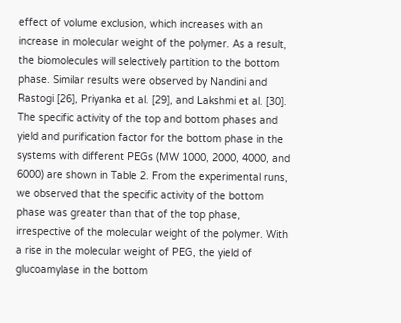effect of volume exclusion, which increases with an increase in molecular weight of the polymer. As a result, the biomolecules will selectively partition to the bottom phase. Similar results were observed by Nandini and Rastogi [26], Priyanka et al. [29], and Lakshmi et al. [30]. The specific activity of the top and bottom phases and yield and purification factor for the bottom phase in the systems with different PEGs (MW 1000, 2000, 4000, and 6000) are shown in Table 2. From the experimental runs, we observed that the specific activity of the bottom phase was greater than that of the top phase, irrespective of the molecular weight of the polymer. With a rise in the molecular weight of PEG, the yield of glucoamylase in the bottom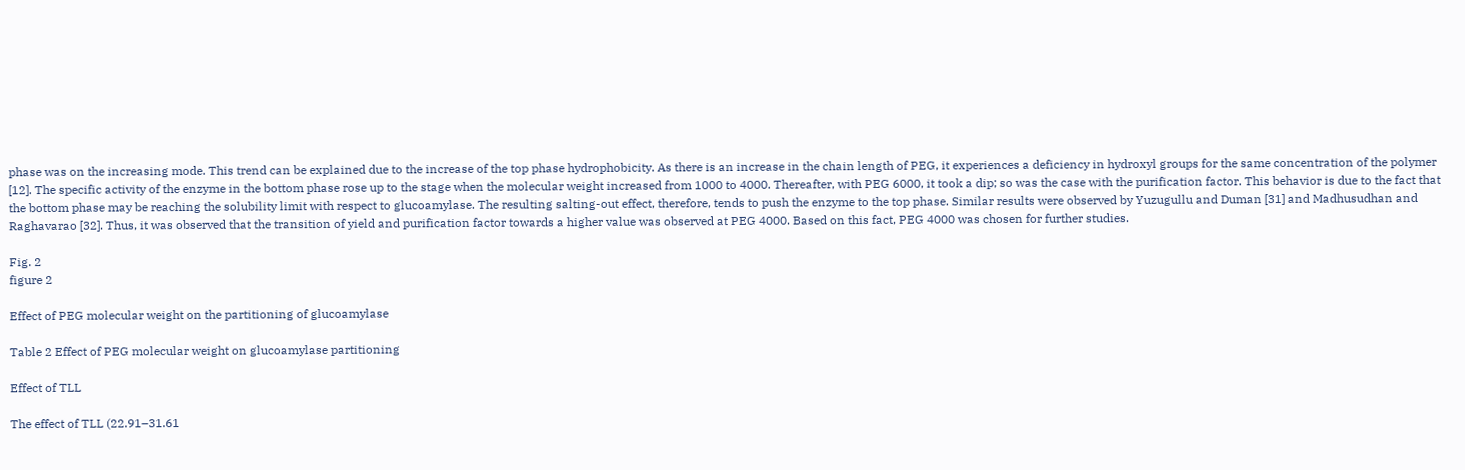phase was on the increasing mode. This trend can be explained due to the increase of the top phase hydrophobicity. As there is an increase in the chain length of PEG, it experiences a deficiency in hydroxyl groups for the same concentration of the polymer [12]. The specific activity of the enzyme in the bottom phase rose up to the stage when the molecular weight increased from 1000 to 4000. Thereafter, with PEG 6000, it took a dip; so was the case with the purification factor. This behavior is due to the fact that the bottom phase may be reaching the solubility limit with respect to glucoamylase. The resulting salting-out effect, therefore, tends to push the enzyme to the top phase. Similar results were observed by Yuzugullu and Duman [31] and Madhusudhan and Raghavarao [32]. Thus, it was observed that the transition of yield and purification factor towards a higher value was observed at PEG 4000. Based on this fact, PEG 4000 was chosen for further studies.

Fig. 2
figure 2

Effect of PEG molecular weight on the partitioning of glucoamylase

Table 2 Effect of PEG molecular weight on glucoamylase partitioning

Effect of TLL

The effect of TLL (22.91–31.61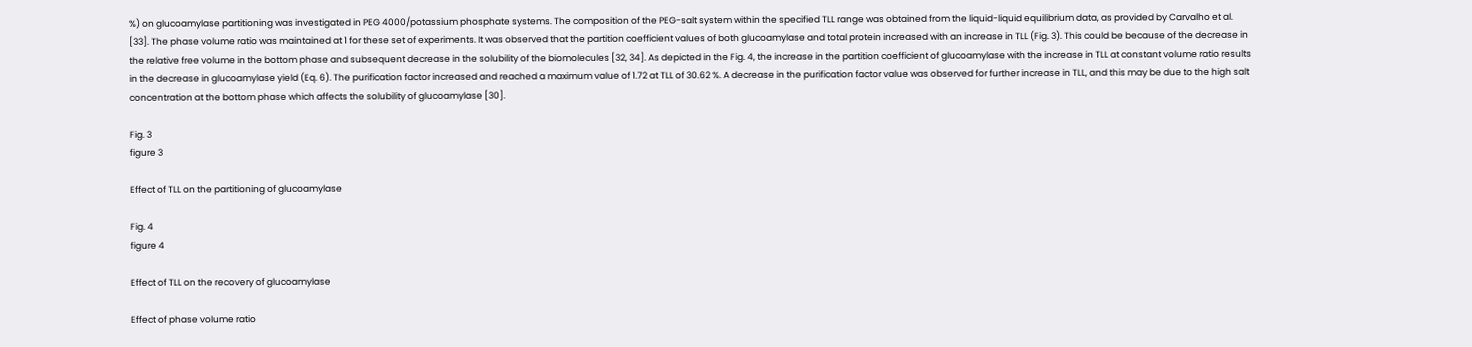%) on glucoamylase partitioning was investigated in PEG 4000/potassium phosphate systems. The composition of the PEG-salt system within the specified TLL range was obtained from the liquid-liquid equilibrium data, as provided by Carvalho et al. [33]. The phase volume ratio was maintained at 1 for these set of experiments. It was observed that the partition coefficient values of both glucoamylase and total protein increased with an increase in TLL (Fig. 3). This could be because of the decrease in the relative free volume in the bottom phase and subsequent decrease in the solubility of the biomolecules [32, 34]. As depicted in the Fig. 4, the increase in the partition coefficient of glucoamylase with the increase in TLL at constant volume ratio results in the decrease in glucoamylase yield (Eq. 6). The purification factor increased and reached a maximum value of 1.72 at TLL of 30.62 %. A decrease in the purification factor value was observed for further increase in TLL, and this may be due to the high salt concentration at the bottom phase which affects the solubility of glucoamylase [30].

Fig. 3
figure 3

Effect of TLL on the partitioning of glucoamylase

Fig. 4
figure 4

Effect of TLL on the recovery of glucoamylase

Effect of phase volume ratio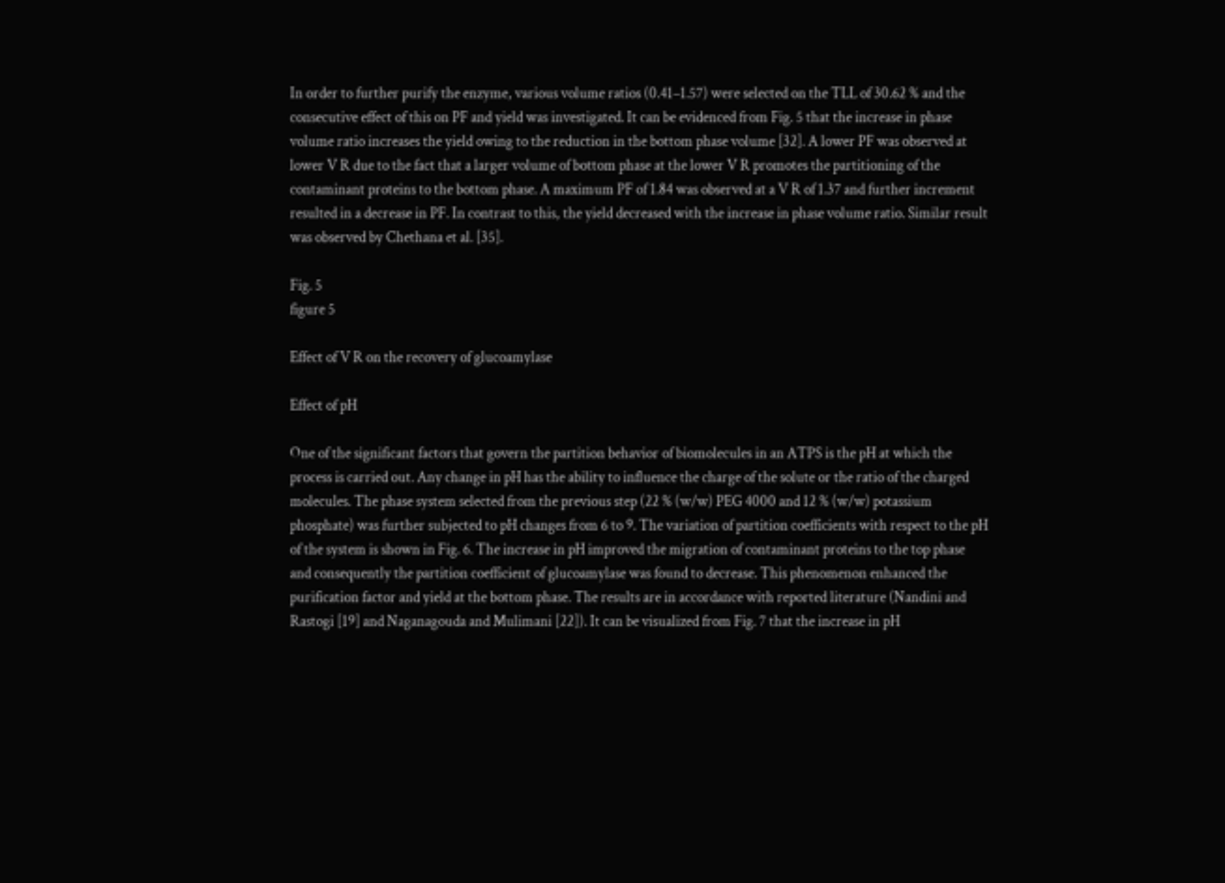In order to further purify the enzyme, various volume ratios (0.41–1.57) were selected on the TLL of 30.62 % and the consecutive effect of this on PF and yield was investigated. It can be evidenced from Fig. 5 that the increase in phase volume ratio increases the yield owing to the reduction in the bottom phase volume [32]. A lower PF was observed at lower V R due to the fact that a larger volume of bottom phase at the lower V R promotes the partitioning of the contaminant proteins to the bottom phase. A maximum PF of 1.84 was observed at a V R of 1.37 and further increment resulted in a decrease in PF. In contrast to this, the yield decreased with the increase in phase volume ratio. Similar result was observed by Chethana et al. [35].

Fig. 5
figure 5

Effect of V R on the recovery of glucoamylase

Effect of pH

One of the significant factors that govern the partition behavior of biomolecules in an ATPS is the pH at which the process is carried out. Any change in pH has the ability to influence the charge of the solute or the ratio of the charged molecules. The phase system selected from the previous step (22 % (w/w) PEG 4000 and 12 % (w/w) potassium phosphate) was further subjected to pH changes from 6 to 9. The variation of partition coefficients with respect to the pH of the system is shown in Fig. 6. The increase in pH improved the migration of contaminant proteins to the top phase and consequently the partition coefficient of glucoamylase was found to decrease. This phenomenon enhanced the purification factor and yield at the bottom phase. The results are in accordance with reported literature (Nandini and Rastogi [19] and Naganagouda and Mulimani [22]). It can be visualized from Fig. 7 that the increase in pH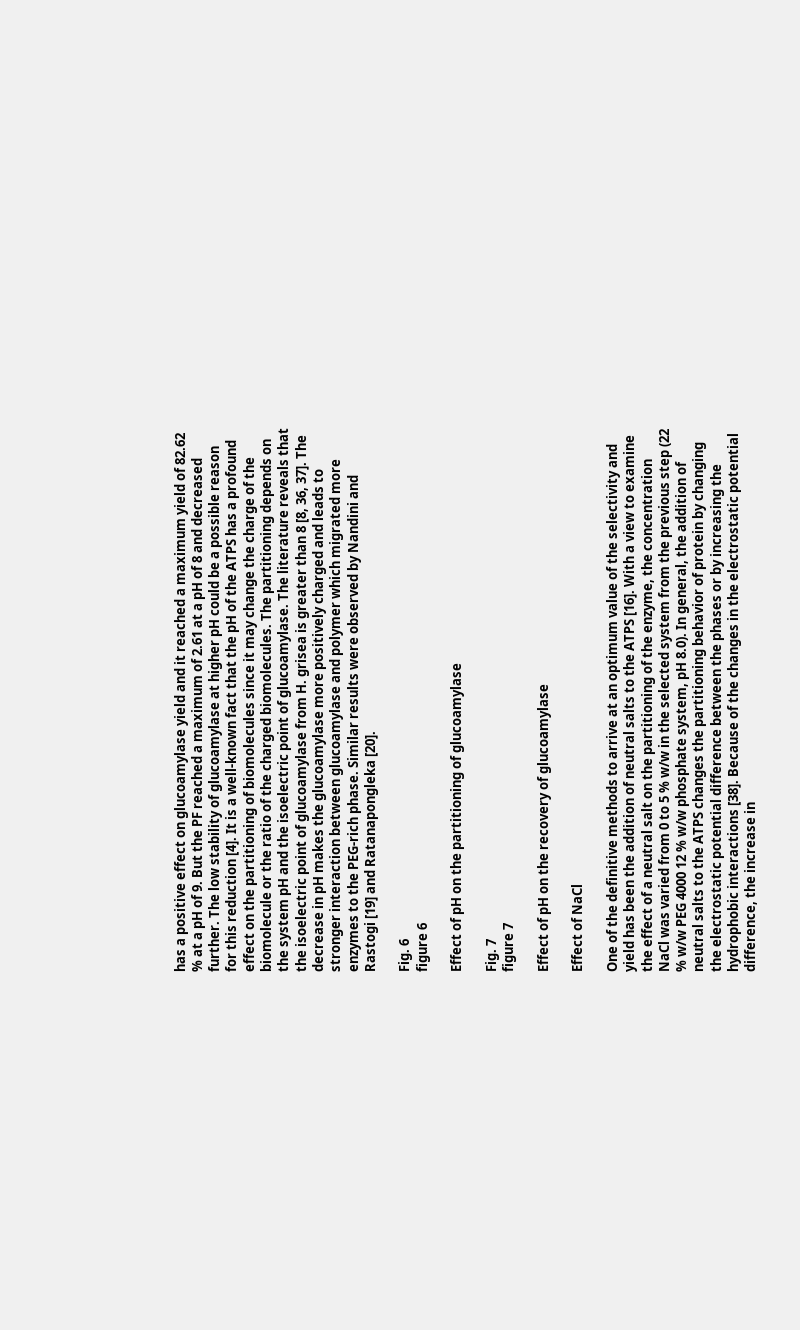has a positive effect on glucoamylase yield and it reached a maximum yield of 82.62 % at a pH of 9. But the PF reached a maximum of 2.61 at a pH of 8 and decreased further. The low stability of glucoamylase at higher pH could be a possible reason for this reduction [4]. It is a well-known fact that the pH of the ATPS has a profound effect on the partitioning of biomolecules since it may change the charge of the biomolecule or the ratio of the charged biomolecules. The partitioning depends on the system pH and the isoelectric point of glucoamylase. The literature reveals that the isoelectric point of glucoamylase from H. grisea is greater than 8 [8, 36, 37]. The decrease in pH makes the glucoamylase more positively charged and leads to stronger interaction between glucoamylase and polymer which migrated more enzymes to the PEG-rich phase. Similar results were observed by Nandini and Rastogi [19] and Ratanapongleka [20].

Fig. 6
figure 6

Effect of pH on the partitioning of glucoamylase

Fig. 7
figure 7

Effect of pH on the recovery of glucoamylase

Effect of NaCl

One of the definitive methods to arrive at an optimum value of the selectivity and yield has been the addition of neutral salts to the ATPS [16]. With a view to examine the effect of a neutral salt on the partitioning of the enzyme, the concentration NaCl was varied from 0 to 5 % w/w in the selected system from the previous step (22 % w/w PEG 4000 12 % w/w phosphate system, pH 8.0). In general, the addition of neutral salts to the ATPS changes the partitioning behavior of protein by changing the electrostatic potential difference between the phases or by increasing the hydrophobic interactions [38]. Because of the changes in the electrostatic potential difference, the increase in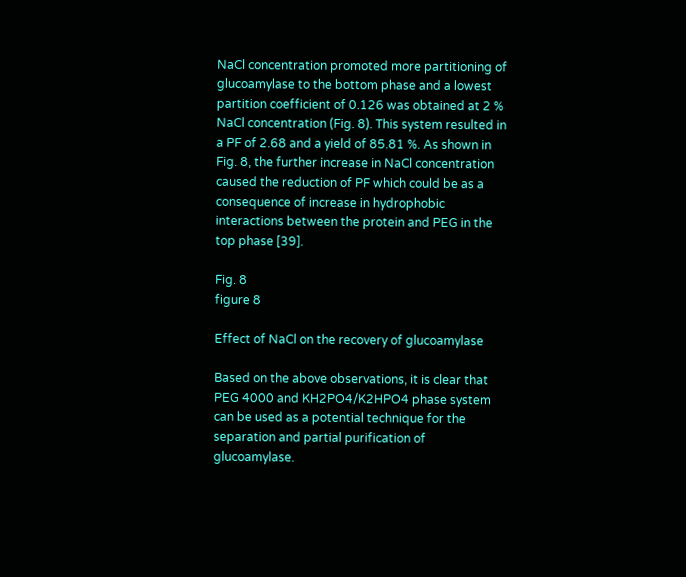NaCl concentration promoted more partitioning of glucoamylase to the bottom phase and a lowest partition coefficient of 0.126 was obtained at 2 % NaCl concentration (Fig. 8). This system resulted in a PF of 2.68 and a yield of 85.81 %. As shown in Fig. 8, the further increase in NaCl concentration caused the reduction of PF which could be as a consequence of increase in hydrophobic interactions between the protein and PEG in the top phase [39].

Fig. 8
figure 8

Effect of NaCl on the recovery of glucoamylase

Based on the above observations, it is clear that PEG 4000 and KH2PO4/K2HPO4 phase system can be used as a potential technique for the separation and partial purification of glucoamylase.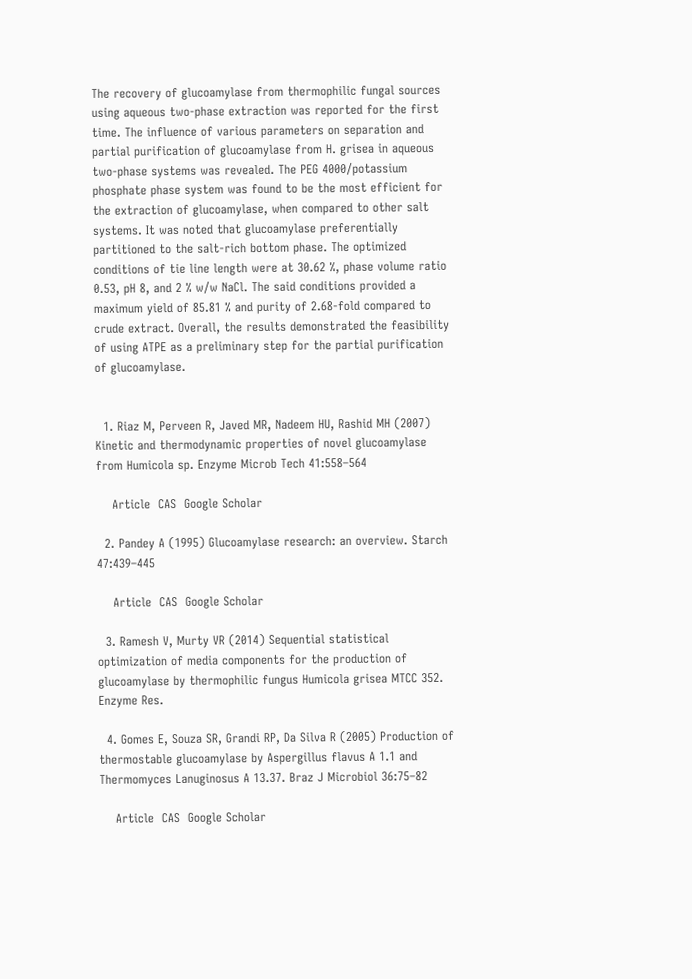The recovery of glucoamylase from thermophilic fungal sources using aqueous two-phase extraction was reported for the first time. The influence of various parameters on separation and partial purification of glucoamylase from H. grisea in aqueous two-phase systems was revealed. The PEG 4000/potassium phosphate phase system was found to be the most efficient for the extraction of glucoamylase, when compared to other salt systems. It was noted that glucoamylase preferentially partitioned to the salt-rich bottom phase. The optimized conditions of tie line length were at 30.62 %, phase volume ratio 0.53, pH 8, and 2 % w/w NaCl. The said conditions provided a maximum yield of 85.81 % and purity of 2.68-fold compared to crude extract. Overall, the results demonstrated the feasibility of using ATPE as a preliminary step for the partial purification of glucoamylase.


  1. Riaz M, Perveen R, Javed MR, Nadeem HU, Rashid MH (2007) Kinetic and thermodynamic properties of novel glucoamylase from Humicola sp. Enzyme Microb Tech 41:558–564

    Article  CAS  Google Scholar

  2. Pandey A (1995) Glucoamylase research: an overview. Starch 47:439–445

    Article  CAS  Google Scholar

  3. Ramesh V, Murty VR (2014) Sequential statistical optimization of media components for the production of glucoamylase by thermophilic fungus Humicola grisea MTCC 352. Enzyme Res.

  4. Gomes E, Souza SR, Grandi RP, Da Silva R (2005) Production of thermostable glucoamylase by Aspergillus flavus A 1.1 and Thermomyces Lanuginosus A 13.37. Braz J Microbiol 36:75–82

    Article  CAS  Google Scholar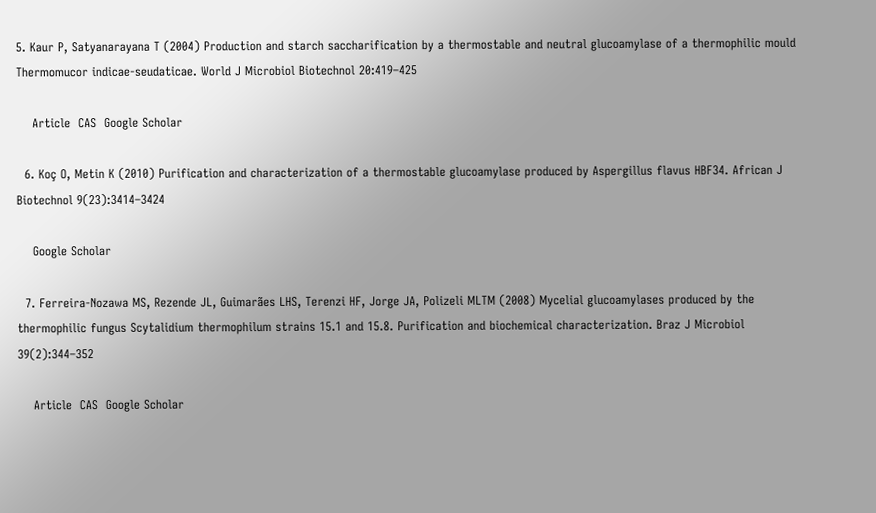5. Kaur P, Satyanarayana T (2004) Production and starch saccharification by a thermostable and neutral glucoamylase of a thermophilic mould Thermomucor indicae-seudaticae. World J Microbiol Biotechnol 20:419–425

    Article  CAS  Google Scholar

  6. Koç O, Metin K (2010) Purification and characterization of a thermostable glucoamylase produced by Aspergillus flavus HBF34. African J Biotechnol 9(23):3414–3424

    Google Scholar

  7. Ferreira-Nozawa MS, Rezende JL, Guimarães LHS, Terenzi HF, Jorge JA, Polizeli MLTM (2008) Mycelial glucoamylases produced by the thermophilic fungus Scytalidium thermophilum strains 15.1 and 15.8. Purification and biochemical characterization. Braz J Microbiol 39(2):344–352

    Article  CAS  Google Scholar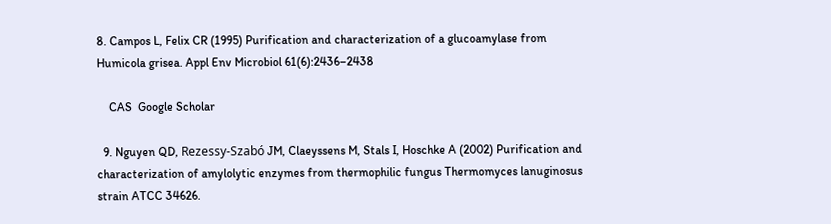8. Campos L, Felix CR (1995) Purification and characterization of a glucoamylase from Humicola grisea. Appl Env Microbiol 61(6):2436–2438

    CAS  Google Scholar

  9. Nguyen QD, Rezessy-Szabó JM, Claeyssens M, Stals I, Hoschke A (2002) Purification and characterization of amylolytic enzymes from thermophilic fungus Thermomyces lanuginosus strain ATCC 34626.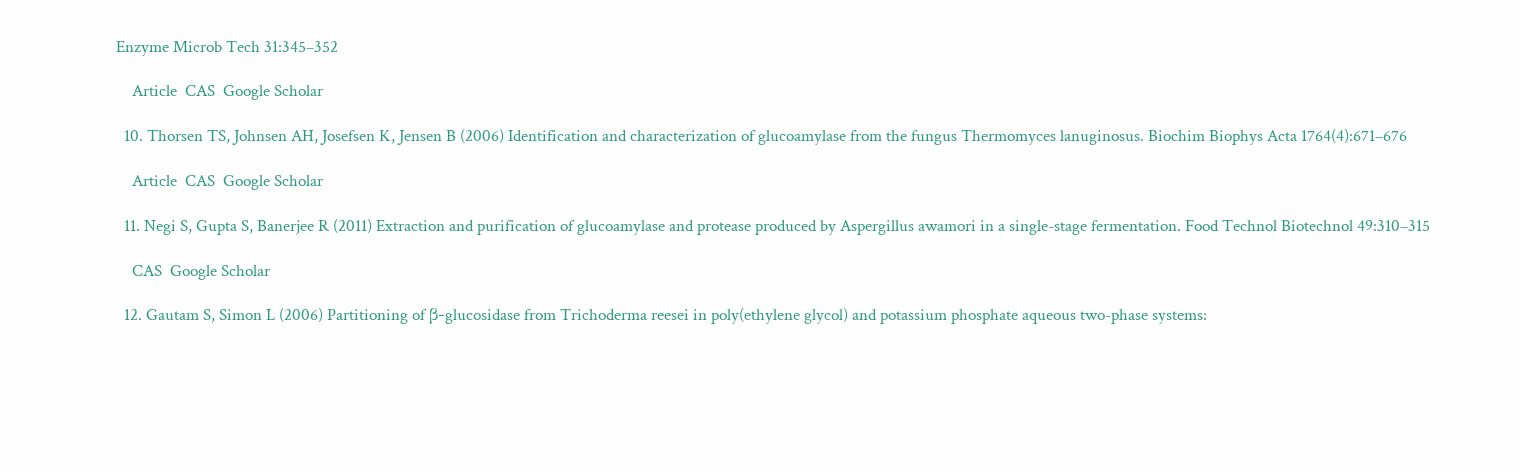Enzyme Microb Tech 31:345–352

    Article  CAS  Google Scholar

  10. Thorsen TS, Johnsen AH, Josefsen K, Jensen B (2006) Identification and characterization of glucoamylase from the fungus Thermomyces lanuginosus. Biochim Biophys Acta 1764(4):671–676

    Article  CAS  Google Scholar

  11. Negi S, Gupta S, Banerjee R (2011) Extraction and purification of glucoamylase and protease produced by Aspergillus awamori in a single-stage fermentation. Food Technol Biotechnol 49:310–315

    CAS  Google Scholar

  12. Gautam S, Simon L (2006) Partitioning of β-glucosidase from Trichoderma reesei in poly(ethylene glycol) and potassium phosphate aqueous two-phase systems: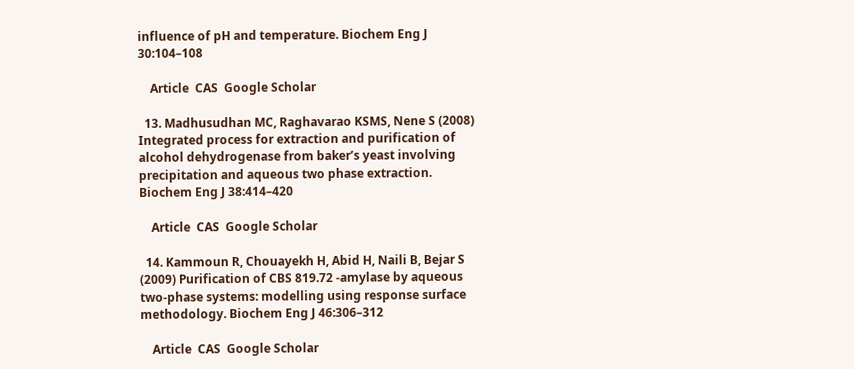influence of pH and temperature. Biochem Eng J 30:104–108

    Article  CAS  Google Scholar

  13. Madhusudhan MC, Raghavarao KSMS, Nene S (2008) Integrated process for extraction and purification of alcohol dehydrogenase from baker’s yeast involving precipitation and aqueous two phase extraction. Biochem Eng J 38:414–420

    Article  CAS  Google Scholar

  14. Kammoun R, Chouayekh H, Abid H, Naili B, Bejar S (2009) Purification of CBS 819.72 -amylase by aqueous two-phase systems: modelling using response surface methodology. Biochem Eng J 46:306–312

    Article  CAS  Google Scholar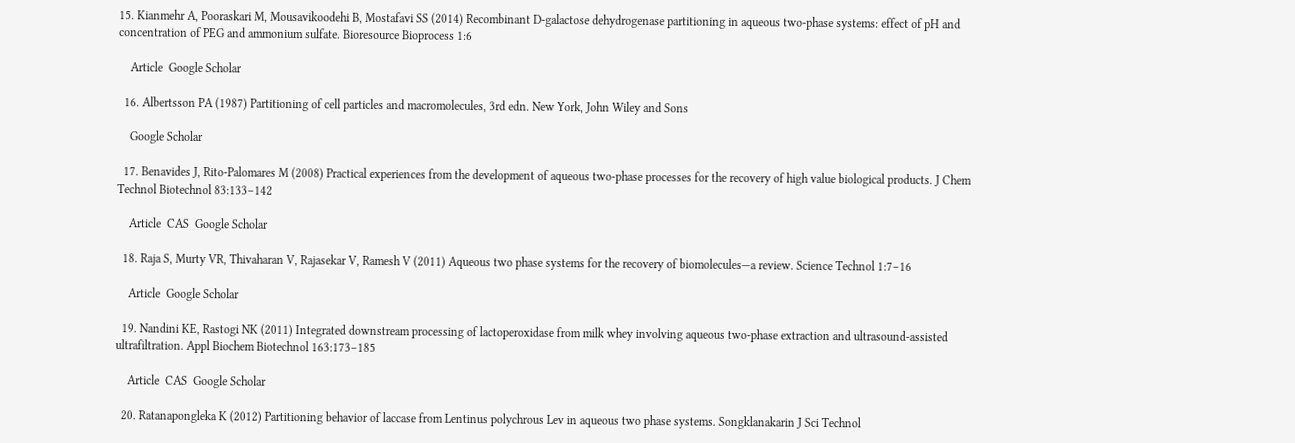15. Kianmehr A, Pooraskari M, Mousavikoodehi B, Mostafavi SS (2014) Recombinant D-galactose dehydrogenase partitioning in aqueous two-phase systems: effect of pH and concentration of PEG and ammonium sulfate. Bioresource Bioprocess 1:6

    Article  Google Scholar

  16. Albertsson PA (1987) Partitioning of cell particles and macromolecules, 3rd edn. New York, John Wiley and Sons

    Google Scholar

  17. Benavides J, Rito-Palomares M (2008) Practical experiences from the development of aqueous two-phase processes for the recovery of high value biological products. J Chem Technol Biotechnol 83:133–142

    Article  CAS  Google Scholar

  18. Raja S, Murty VR, Thivaharan V, Rajasekar V, Ramesh V (2011) Aqueous two phase systems for the recovery of biomolecules—a review. Science Technol 1:7–16

    Article  Google Scholar

  19. Nandini KE, Rastogi NK (2011) Integrated downstream processing of lactoperoxidase from milk whey involving aqueous two-phase extraction and ultrasound-assisted ultrafiltration. Appl Biochem Biotechnol 163:173–185

    Article  CAS  Google Scholar

  20. Ratanapongleka K (2012) Partitioning behavior of laccase from Lentinus polychrous Lev in aqueous two phase systems. Songklanakarin J Sci Technol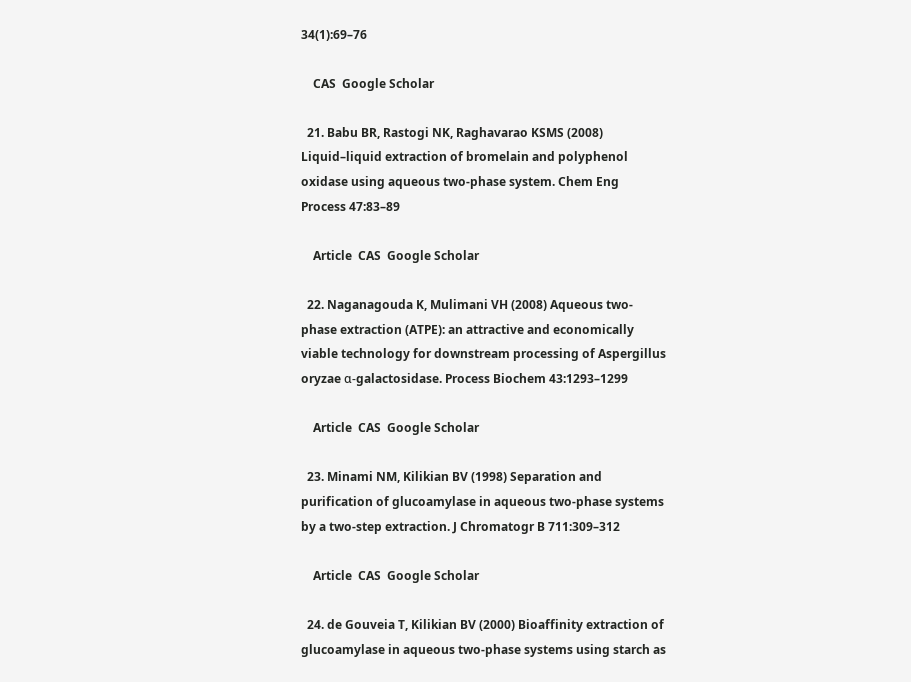34(1):69–76

    CAS  Google Scholar

  21. Babu BR, Rastogi NK, Raghavarao KSMS (2008) Liquid–liquid extraction of bromelain and polyphenol oxidase using aqueous two-phase system. Chem Eng Process 47:83–89

    Article  CAS  Google Scholar

  22. Naganagouda K, Mulimani VH (2008) Aqueous two-phase extraction (ATPE): an attractive and economically viable technology for downstream processing of Aspergillus oryzae α-galactosidase. Process Biochem 43:1293–1299

    Article  CAS  Google Scholar

  23. Minami NM, Kilikian BV (1998) Separation and purification of glucoamylase in aqueous two-phase systems by a two-step extraction. J Chromatogr B 711:309–312

    Article  CAS  Google Scholar

  24. de Gouveia T, Kilikian BV (2000) Bioaffinity extraction of glucoamylase in aqueous two-phase systems using starch as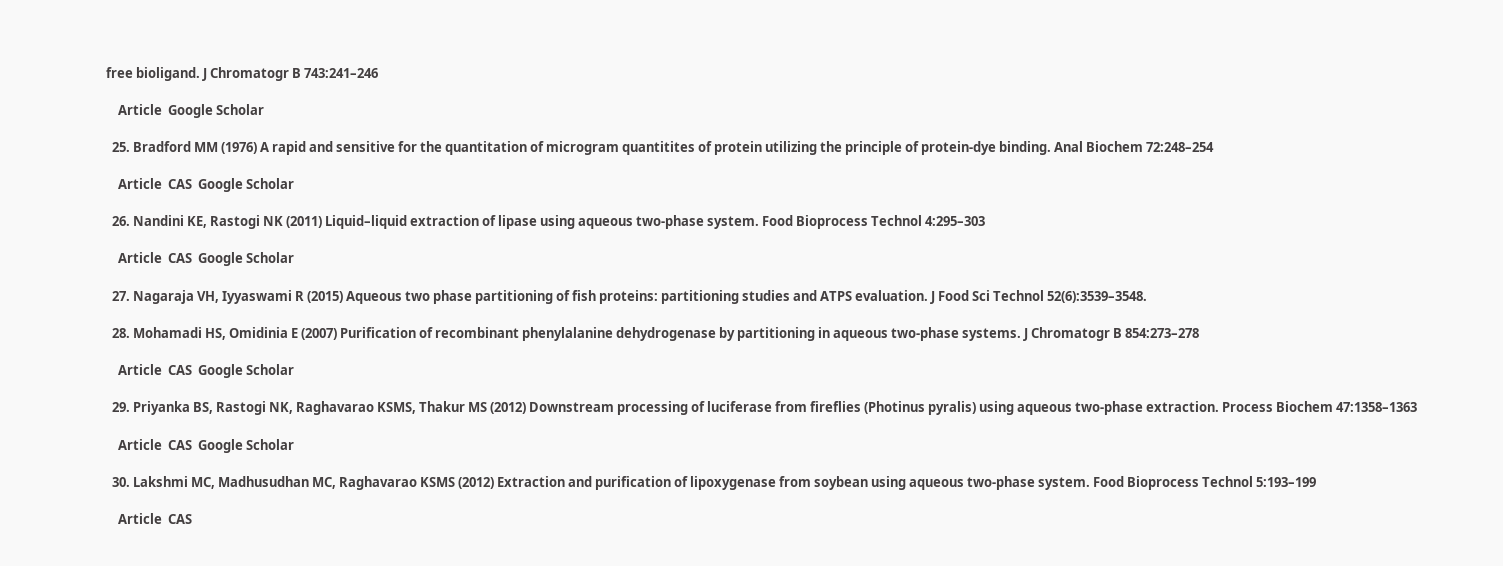free bioligand. J Chromatogr B 743:241–246

    Article  Google Scholar

  25. Bradford MM (1976) A rapid and sensitive for the quantitation of microgram quantitites of protein utilizing the principle of protein-dye binding. Anal Biochem 72:248–254

    Article  CAS  Google Scholar

  26. Nandini KE, Rastogi NK (2011) Liquid–liquid extraction of lipase using aqueous two-phase system. Food Bioprocess Technol 4:295–303

    Article  CAS  Google Scholar

  27. Nagaraja VH, Iyyaswami R (2015) Aqueous two phase partitioning of fish proteins: partitioning studies and ATPS evaluation. J Food Sci Technol 52(6):3539–3548.

  28. Mohamadi HS, Omidinia E (2007) Purification of recombinant phenylalanine dehydrogenase by partitioning in aqueous two-phase systems. J Chromatogr B 854:273–278

    Article  CAS  Google Scholar

  29. Priyanka BS, Rastogi NK, Raghavarao KSMS, Thakur MS (2012) Downstream processing of luciferase from fireflies (Photinus pyralis) using aqueous two-phase extraction. Process Biochem 47:1358–1363

    Article  CAS  Google Scholar

  30. Lakshmi MC, Madhusudhan MC, Raghavarao KSMS (2012) Extraction and purification of lipoxygenase from soybean using aqueous two-phase system. Food Bioprocess Technol 5:193–199

    Article  CAS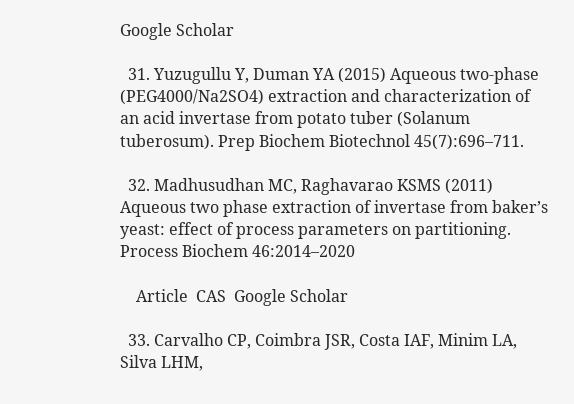Google Scholar

  31. Yuzugullu Y, Duman YA (2015) Aqueous two-phase (PEG4000/Na2SO4) extraction and characterization of an acid invertase from potato tuber (Solanum tuberosum). Prep Biochem Biotechnol 45(7):696–711.

  32. Madhusudhan MC, Raghavarao KSMS (2011) Aqueous two phase extraction of invertase from baker’s yeast: effect of process parameters on partitioning. Process Biochem 46:2014–2020

    Article  CAS  Google Scholar

  33. Carvalho CP, Coimbra JSR, Costa IAF, Minim LA, Silva LHM,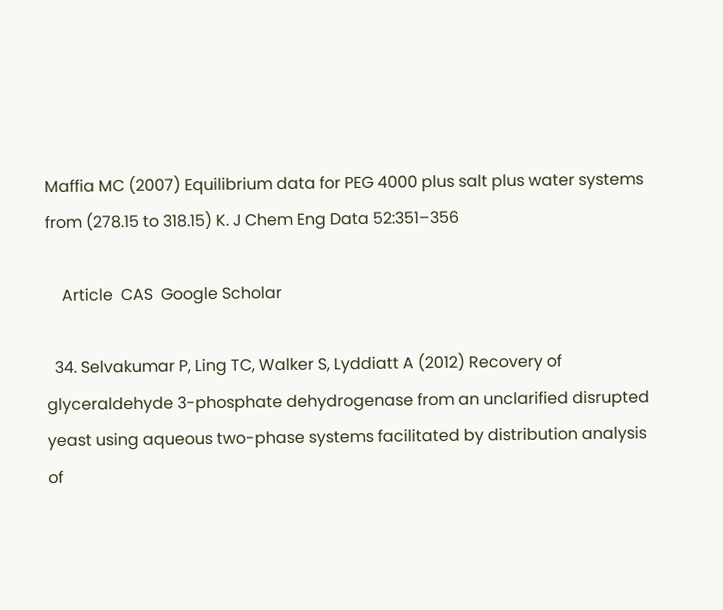Maffia MC (2007) Equilibrium data for PEG 4000 plus salt plus water systems from (278.15 to 318.15) K. J Chem Eng Data 52:351–356

    Article  CAS  Google Scholar

  34. Selvakumar P, Ling TC, Walker S, Lyddiatt A (2012) Recovery of glyceraldehyde 3-phosphate dehydrogenase from an unclarified disrupted yeast using aqueous two-phase systems facilitated by distribution analysis of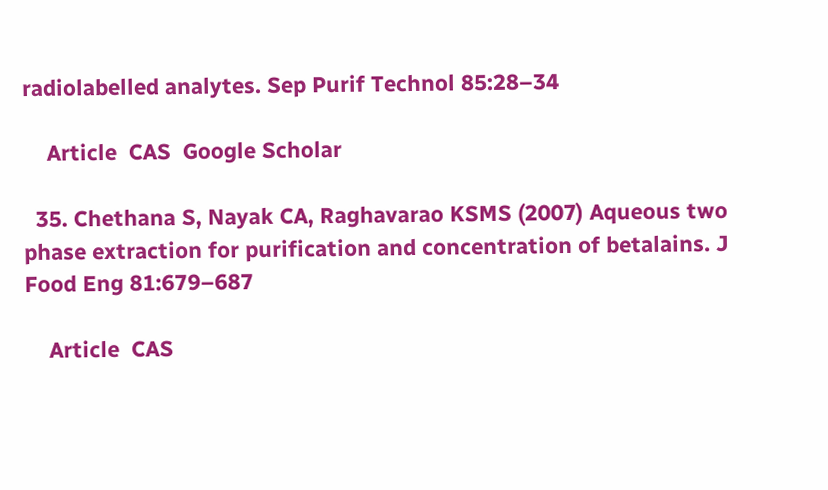radiolabelled analytes. Sep Purif Technol 85:28–34

    Article  CAS  Google Scholar

  35. Chethana S, Nayak CA, Raghavarao KSMS (2007) Aqueous two phase extraction for purification and concentration of betalains. J Food Eng 81:679–687

    Article  CAS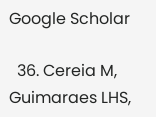Google Scholar

  36. Cereia M, Guimaraes LHS,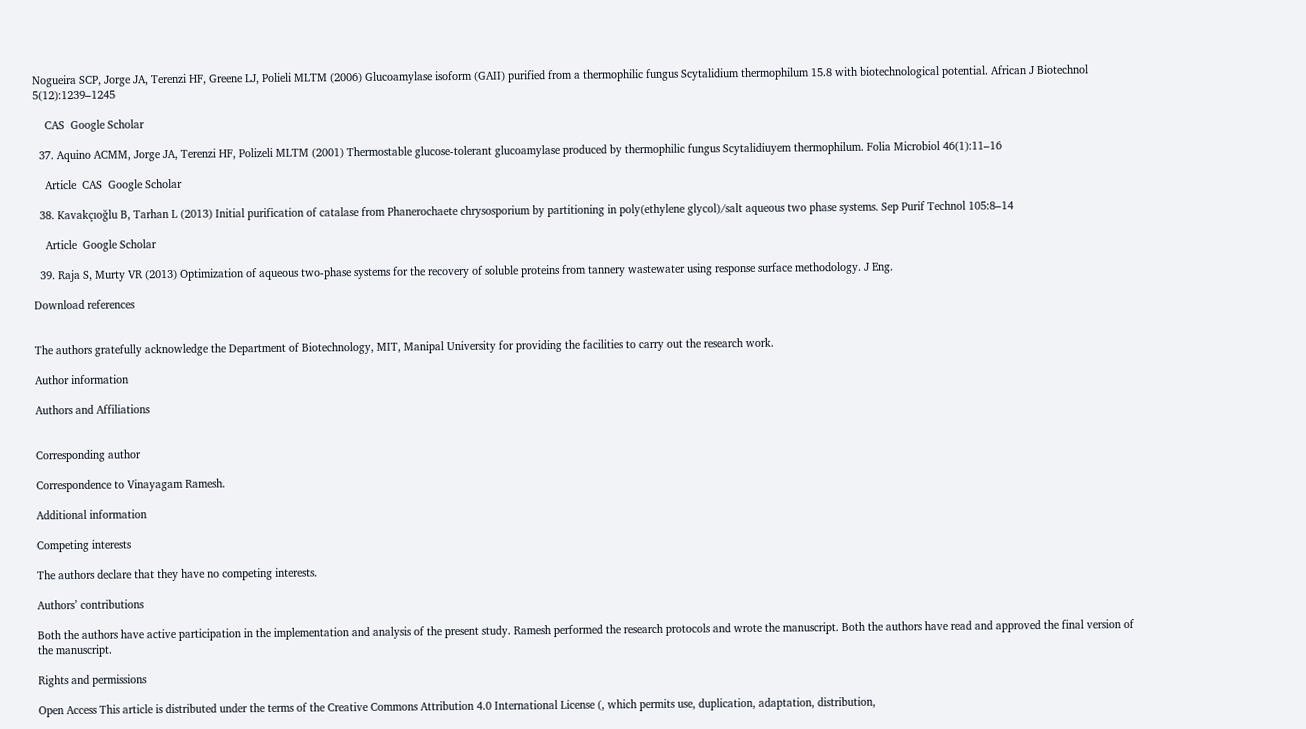Nogueira SCP, Jorge JA, Terenzi HF, Greene LJ, Polieli MLTM (2006) Glucoamylase isoform (GAII) purified from a thermophilic fungus Scytalidium thermophilum 15.8 with biotechnological potential. African J Biotechnol 5(12):1239–1245

    CAS  Google Scholar

  37. Aquino ACMM, Jorge JA, Terenzi HF, Polizeli MLTM (2001) Thermostable glucose-tolerant glucoamylase produced by thermophilic fungus Scytalidiuyem thermophilum. Folia Microbiol 46(1):11–16

    Article  CAS  Google Scholar

  38. Kavakçıoğlu B, Tarhan L (2013) Initial purification of catalase from Phanerochaete chrysosporium by partitioning in poly(ethylene glycol)/salt aqueous two phase systems. Sep Purif Technol 105:8–14

    Article  Google Scholar

  39. Raja S, Murty VR (2013) Optimization of aqueous two-phase systems for the recovery of soluble proteins from tannery wastewater using response surface methodology. J Eng.

Download references


The authors gratefully acknowledge the Department of Biotechnology, MIT, Manipal University for providing the facilities to carry out the research work.

Author information

Authors and Affiliations


Corresponding author

Correspondence to Vinayagam Ramesh.

Additional information

Competing interests

The authors declare that they have no competing interests.

Authors’ contributions

Both the authors have active participation in the implementation and analysis of the present study. Ramesh performed the research protocols and wrote the manuscript. Both the authors have read and approved the final version of the manuscript.

Rights and permissions

Open Access This article is distributed under the terms of the Creative Commons Attribution 4.0 International License (, which permits use, duplication, adaptation, distribution,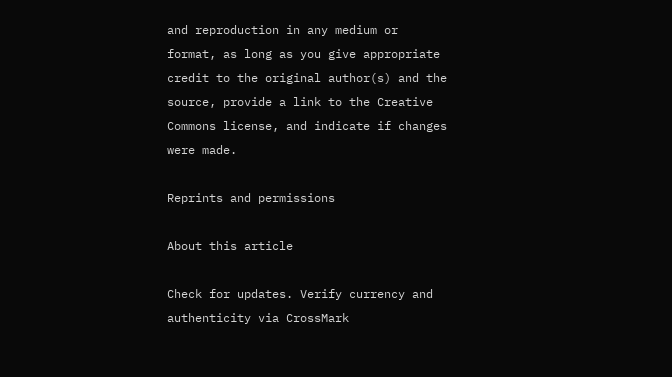and reproduction in any medium or format, as long as you give appropriate credit to the original author(s) and the source, provide a link to the Creative Commons license, and indicate if changes were made.

Reprints and permissions

About this article

Check for updates. Verify currency and authenticity via CrossMark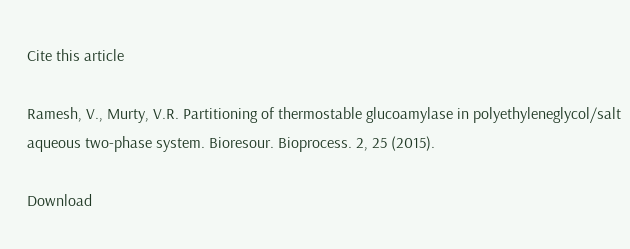Cite this article

Ramesh, V., Murty, V.R. Partitioning of thermostable glucoamylase in polyethyleneglycol/salt aqueous two-phase system. Bioresour. Bioprocess. 2, 25 (2015).

Download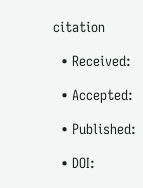citation

  • Received:

  • Accepted:

  • Published:

  • DOI: